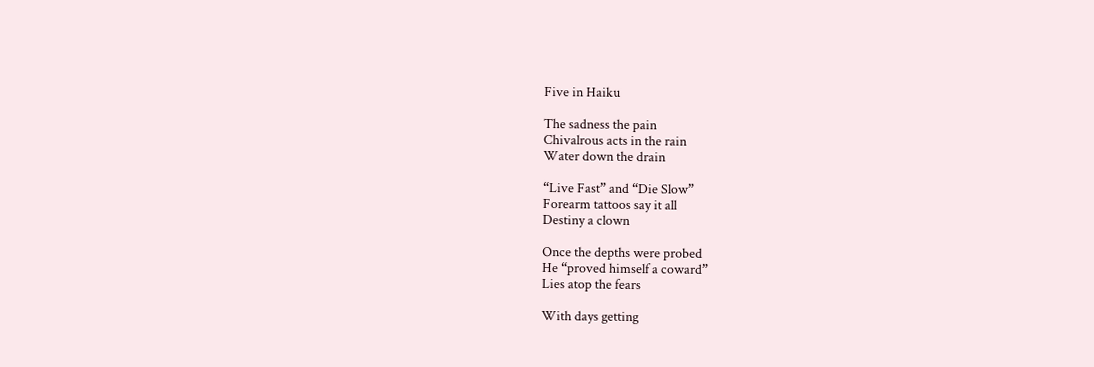Five in Haiku

The sadness the pain
Chivalrous acts in the rain
Water down the drain

“Live Fast” and “Die Slow”
Forearm tattoos say it all
Destiny a clown

Once the depths were probed
He “proved himself a coward”
Lies atop the fears

With days getting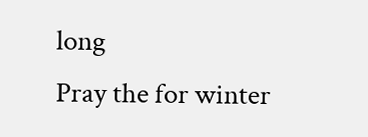long
Pray the for winter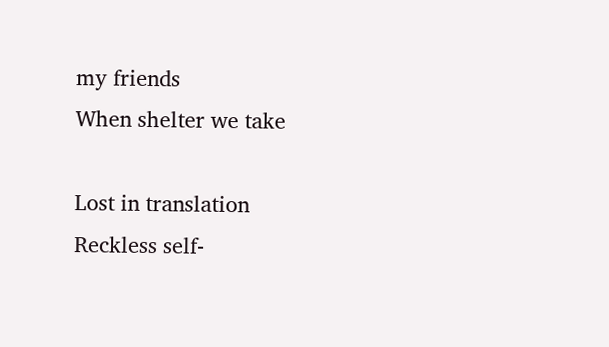my friends
When shelter we take

Lost in translation
Reckless self-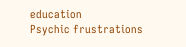education
Psychic frustrations